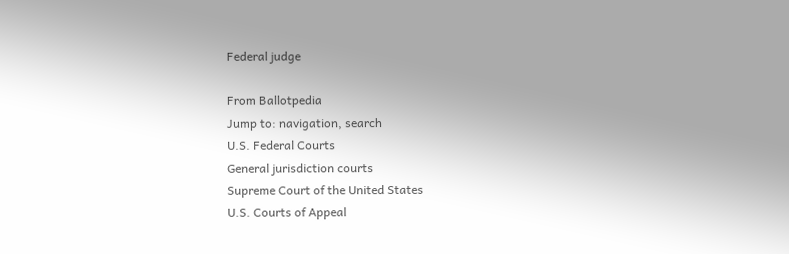Federal judge

From Ballotpedia
Jump to: navigation, search
U.S. Federal Courts
General jurisdiction courts
Supreme Court of the United States
U.S. Courts of Appeal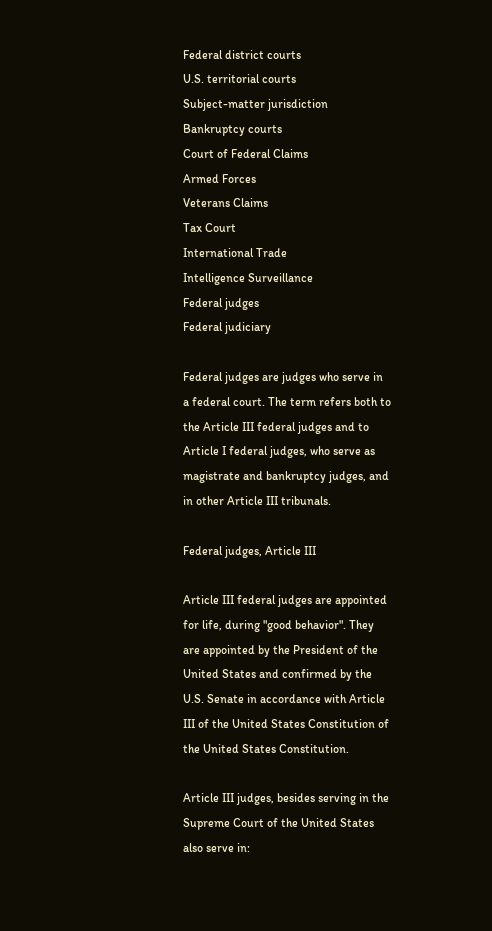Federal district courts
U.S. territorial courts
Subject-matter jurisdiction
Bankruptcy courts
Court of Federal Claims
Armed Forces
Veterans Claims
Tax Court
International Trade
Intelligence Surveillance
Federal judges
Federal judiciary

Federal judges are judges who serve in a federal court. The term refers both to the Article III federal judges and to Article I federal judges, who serve as magistrate and bankruptcy judges, and in other Article III tribunals.

Federal judges, Article III

Article III federal judges are appointed for life, during "good behavior". They are appointed by the President of the United States and confirmed by the U.S. Senate in accordance with Article III of the United States Constitution of the United States Constitution.

Article III judges, besides serving in the Supreme Court of the United States also serve in: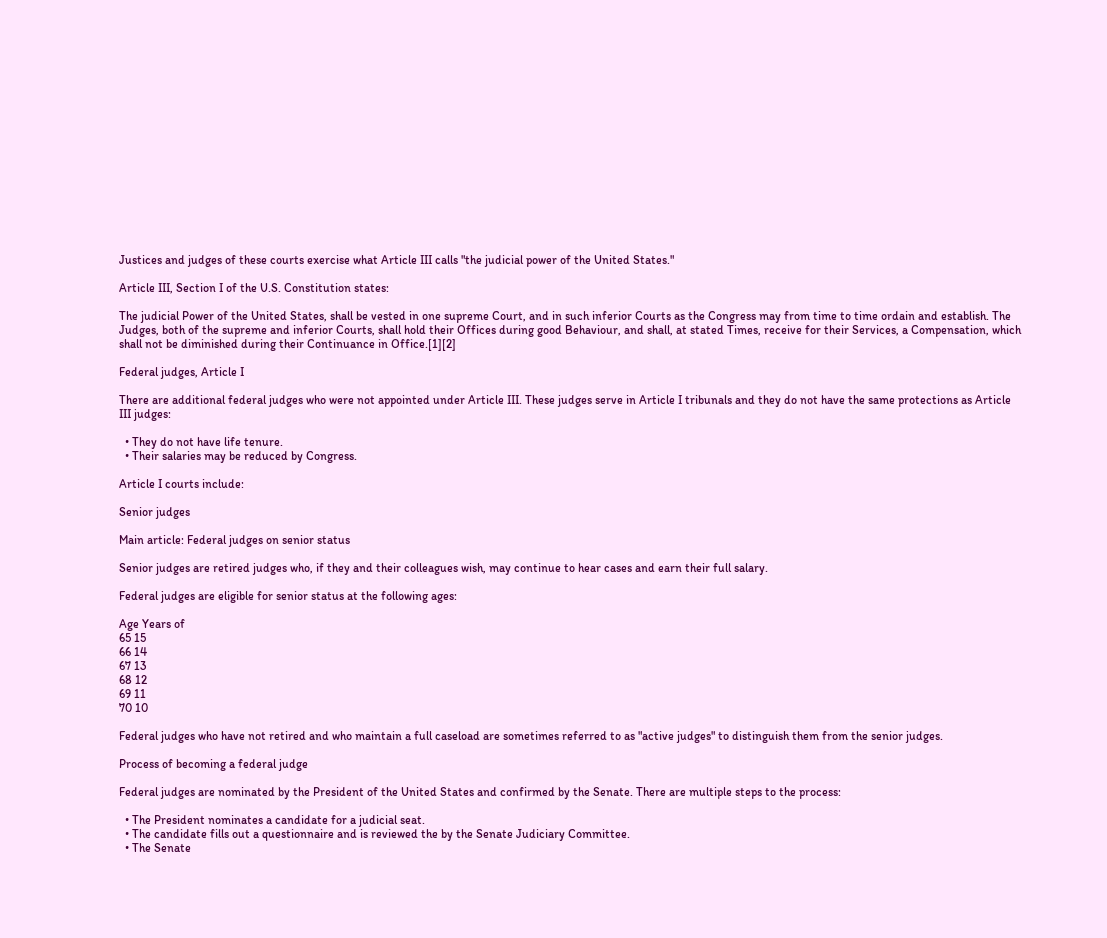Justices and judges of these courts exercise what Article III calls "the judicial power of the United States."

Article III, Section I of the U.S. Constitution states:

The judicial Power of the United States, shall be vested in one supreme Court, and in such inferior Courts as the Congress may from time to time ordain and establish. The Judges, both of the supreme and inferior Courts, shall hold their Offices during good Behaviour, and shall, at stated Times, receive for their Services, a Compensation, which shall not be diminished during their Continuance in Office.[1][2]

Federal judges, Article I

There are additional federal judges who were not appointed under Article III. These judges serve in Article I tribunals and they do not have the same protections as Article III judges:

  • They do not have life tenure.
  • Their salaries may be reduced by Congress.

Article I courts include:

Senior judges

Main article: Federal judges on senior status

Senior judges are retired judges who, if they and their colleagues wish, may continue to hear cases and earn their full salary.

Federal judges are eligible for senior status at the following ages:

Age Years of
65 15
66 14
67 13
68 12
69 11
70 10

Federal judges who have not retired and who maintain a full caseload are sometimes referred to as "active judges" to distinguish them from the senior judges.

Process of becoming a federal judge

Federal judges are nominated by the President of the United States and confirmed by the Senate. There are multiple steps to the process:

  • The President nominates a candidate for a judicial seat.
  • The candidate fills out a questionnaire and is reviewed the by the Senate Judiciary Committee.
  • The Senate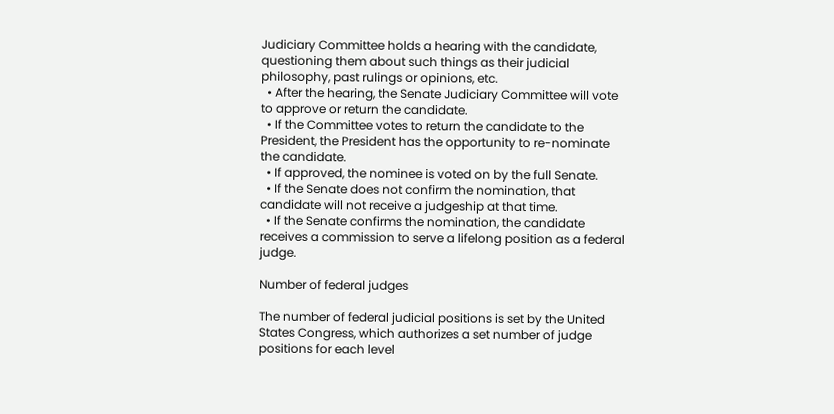Judiciary Committee holds a hearing with the candidate, questioning them about such things as their judicial philosophy, past rulings or opinions, etc.
  • After the hearing, the Senate Judiciary Committee will vote to approve or return the candidate.
  • If the Committee votes to return the candidate to the President, the President has the opportunity to re-nominate the candidate.
  • If approved, the nominee is voted on by the full Senate.
  • If the Senate does not confirm the nomination, that candidate will not receive a judgeship at that time.
  • If the Senate confirms the nomination, the candidate receives a commission to serve a lifelong position as a federal judge.

Number of federal judges

The number of federal judicial positions is set by the United States Congress, which authorizes a set number of judge positions for each level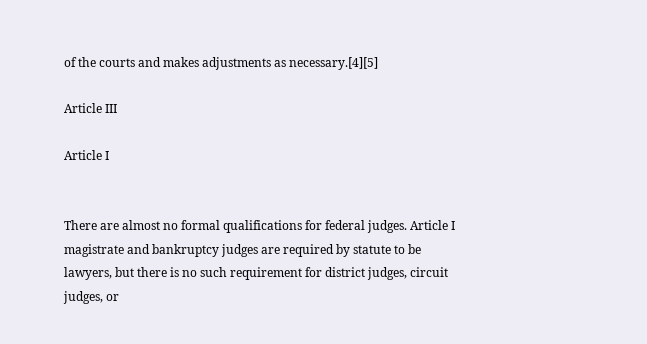of the courts and makes adjustments as necessary.[4][5]

Article III

Article I


There are almost no formal qualifications for federal judges. Article I magistrate and bankruptcy judges are required by statute to be lawyers, but there is no such requirement for district judges, circuit judges, or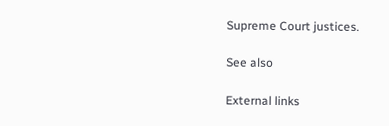Supreme Court justices.

See also

External links